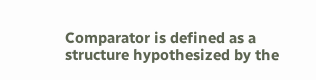Comparator is defined as a structure hypothesized by the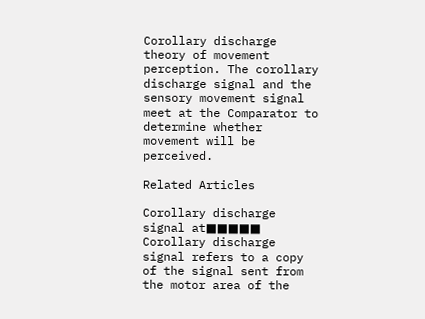Corollary discharge theory of movement perception. The corollary discharge signal and the sensory movement signal meet at the Comparator to determine whether movement will be perceived.

Related Articles

Corollary discharge signal at■■■■■
Corollary discharge signal refers to a copy of the signal sent from the motor area of the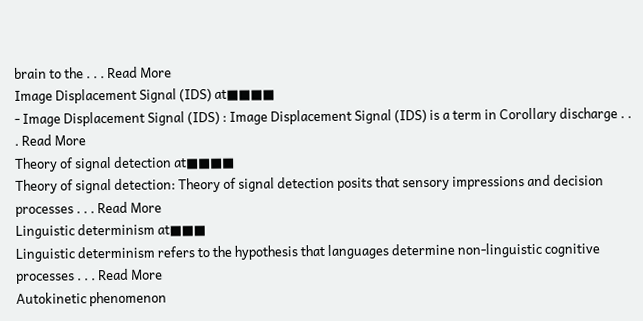brain to the . . . Read More
Image Displacement Signal (IDS) at■■■■
- Image Displacement Signal (IDS) : Image Displacement Signal (IDS) is a term in Corollary discharge . . . Read More
Theory of signal detection at■■■■
Theory of signal detection: Theory of signal detection posits that sensory impressions and decision processes . . . Read More
Linguistic determinism at■■■
Linguistic determinism refers to the hypothesis that languages determine non-linguistic cognitive processes . . . Read More
Autokinetic phenomenon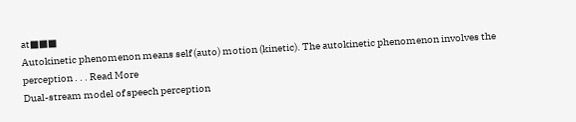at■■■
Autokinetic phenomenon means self (auto) motion (kinetic). The autokinetic phenomenon involves the perception . . . Read More
Dual-stream model of speech perception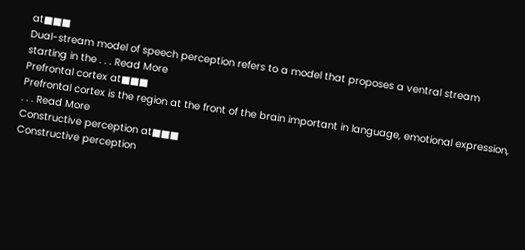at■■■
Dual-stream model of speech perception refers to a model that proposes a ventral stream starting in the . . . Read More
Prefrontal cortex at■■■
Prefrontal cortex is the region at the front of the brain important in language, emotional expression, . . . Read More
Constructive perception at■■■
Constructive perception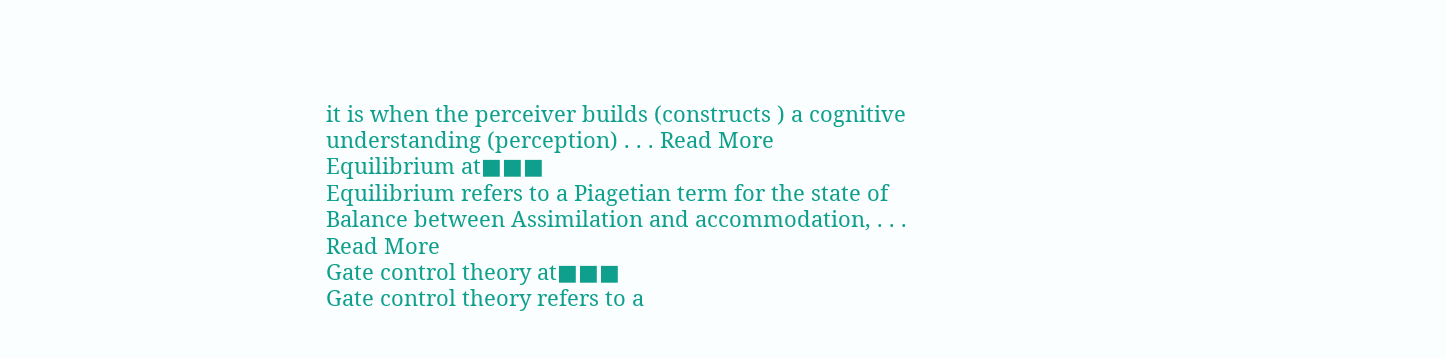it is when the perceiver builds (constructs ) a cognitive understanding (perception) . . . Read More
Equilibrium at■■■
Equilibrium refers to a Piagetian term for the state of Balance between Assimilation and accommodation, . . . Read More
Gate control theory at■■■
Gate control theory refers to a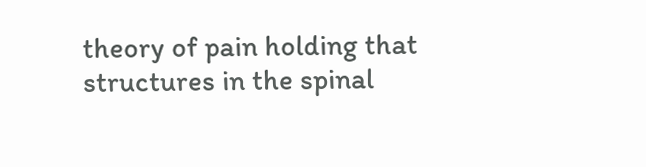theory of pain holding that structures in the spinal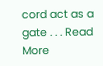cord act as a gate . . . Read More